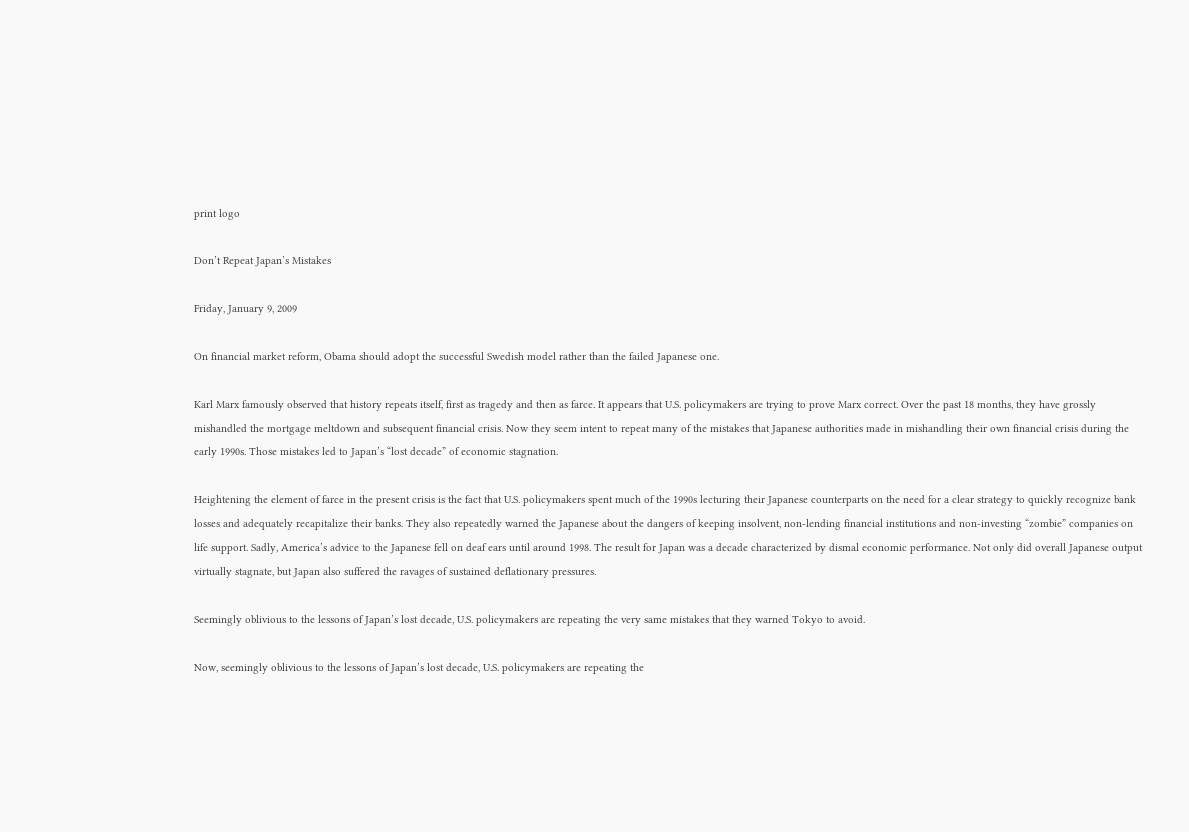print logo

Don’t Repeat Japan’s Mistakes

Friday, January 9, 2009

On financial market reform, Obama should adopt the successful Swedish model rather than the failed Japanese one.

Karl Marx famously observed that history repeats itself, first as tragedy and then as farce. It appears that U.S. policymakers are trying to prove Marx correct. Over the past 18 months, they have grossly mishandled the mortgage meltdown and subsequent financial crisis. Now they seem intent to repeat many of the mistakes that Japanese authorities made in mishandling their own financial crisis during the early 1990s. Those mistakes led to Japan’s “lost decade” of economic stagnation.

Heightening the element of farce in the present crisis is the fact that U.S. policymakers spent much of the 1990s lecturing their Japanese counterparts on the need for a clear strategy to quickly recognize bank losses and adequately recapitalize their banks. They also repeatedly warned the Japanese about the dangers of keeping insolvent, non-lending financial institutions and non-investing “zombie” companies on life support. Sadly, America’s advice to the Japanese fell on deaf ears until around 1998. The result for Japan was a decade characterized by dismal economic performance. Not only did overall Japanese output virtually stagnate, but Japan also suffered the ravages of sustained deflationary pressures.

Seemingly oblivious to the lessons of Japan’s lost decade, U.S. policymakers are repeating the very same mistakes that they warned Tokyo to avoid.

Now, seemingly oblivious to the lessons of Japan’s lost decade, U.S. policymakers are repeating the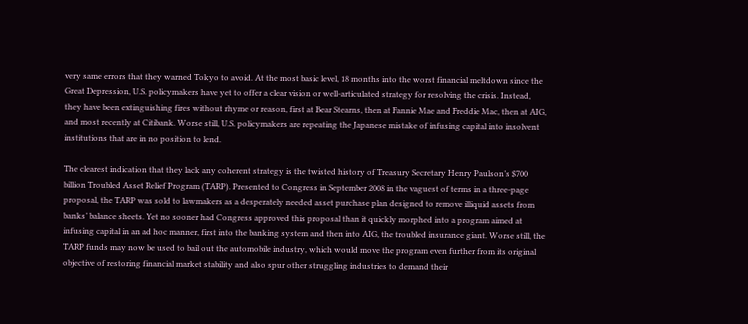very same errors that they warned Tokyo to avoid. At the most basic level, 18 months into the worst financial meltdown since the Great Depression, U.S. policymakers have yet to offer a clear vision or well-articulated strategy for resolving the crisis. Instead, they have been extinguishing fires without rhyme or reason, first at Bear Stearns, then at Fannie Mae and Freddie Mac, then at AIG, and most recently at Citibank. Worse still, U.S. policymakers are repeating the Japanese mistake of infusing capital into insolvent institutions that are in no position to lend.

The clearest indication that they lack any coherent strategy is the twisted history of Treasury Secretary Henry Paulson’s $700 billion Troubled Asset Relief Program (TARP). Presented to Congress in September 2008 in the vaguest of terms in a three-page proposal, the TARP was sold to lawmakers as a desperately needed asset purchase plan designed to remove illiquid assets from banks’ balance sheets. Yet no sooner had Congress approved this proposal than it quickly morphed into a program aimed at infusing capital in an ad hoc manner, first into the banking system and then into AIG, the troubled insurance giant. Worse still, the TARP funds may now be used to bail out the automobile industry, which would move the program even further from its original objective of restoring financial market stability and also spur other struggling industries to demand their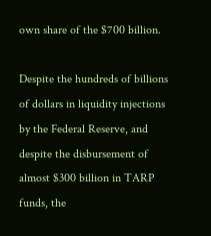own share of the $700 billion.

Despite the hundreds of billions of dollars in liquidity injections by the Federal Reserve, and despite the disbursement of almost $300 billion in TARP funds, the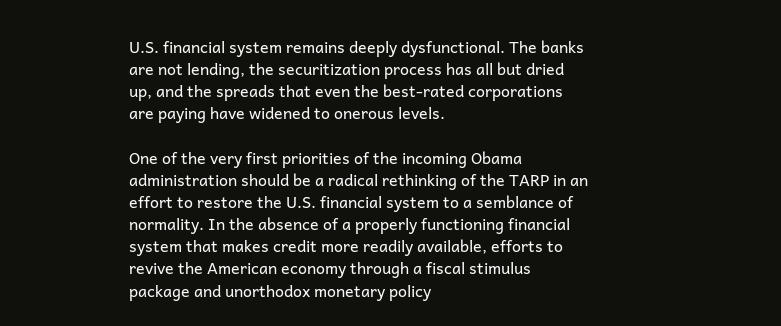U.S. financial system remains deeply dysfunctional. The banks are not lending, the securitization process has all but dried up, and the spreads that even the best-rated corporations are paying have widened to onerous levels.

One of the very first priorities of the incoming Obama administration should be a radical rethinking of the TARP in an effort to restore the U.S. financial system to a semblance of normality. In the absence of a properly functioning financial system that makes credit more readily available, efforts to revive the American economy through a fiscal stimulus package and unorthodox monetary policy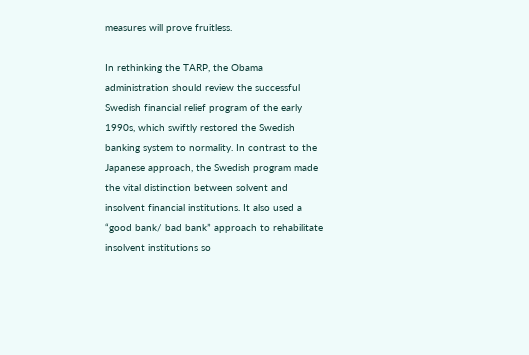measures will prove fruitless.

In rethinking the TARP, the Obama administration should review the successful Swedish financial relief program of the early 1990s, which swiftly restored the Swedish banking system to normality. In contrast to the Japanese approach, the Swedish program made the vital distinction between solvent and insolvent financial institutions. It also used a “good bank/ bad bank” approach to rehabilitate insolvent institutions so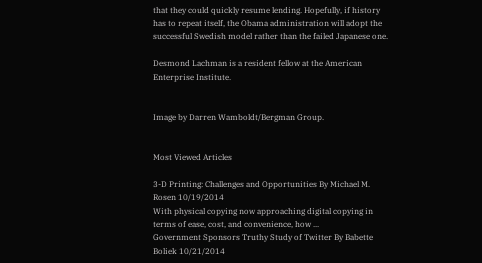that they could quickly resume lending. Hopefully, if history has to repeat itself, the Obama administration will adopt the successful Swedish model rather than the failed Japanese one.

Desmond Lachman is a resident fellow at the American Enterprise Institute.


Image by Darren Wamboldt/Bergman Group.


Most Viewed Articles

3-D Printing: Challenges and Opportunities By Michael M. Rosen 10/19/2014
With physical copying now approaching digital copying in terms of ease, cost, and convenience, how ...
Government Sponsors Truthy Study of Twitter By Babette Boliek 10/21/2014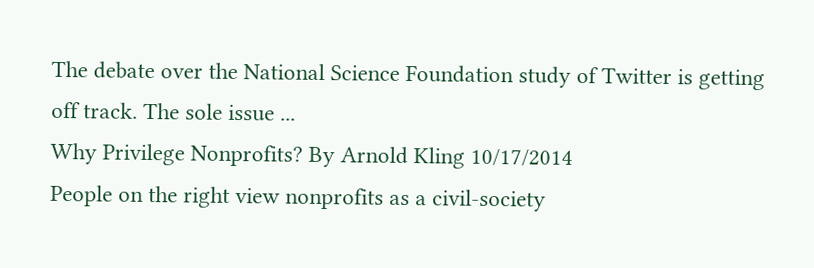The debate over the National Science Foundation study of Twitter is getting off track. The sole issue ...
Why Privilege Nonprofits? By Arnold Kling 10/17/2014
People on the right view nonprofits as a civil-society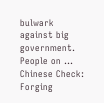bulwark against big government. People on ...
Chinese Check: Forging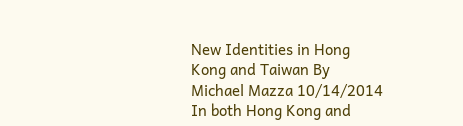New Identities in Hong Kong and Taiwan By Michael Mazza 10/14/2014
In both Hong Kong and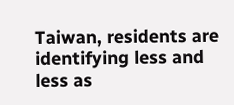Taiwan, residents are identifying less and less as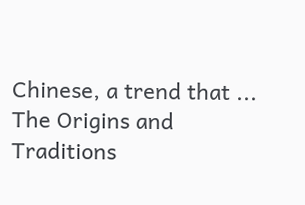Chinese, a trend that ...
The Origins and Traditions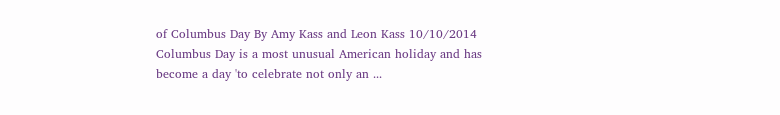of Columbus Day By Amy Kass and Leon Kass 10/10/2014
Columbus Day is a most unusual American holiday and has become a day 'to celebrate not only an ...